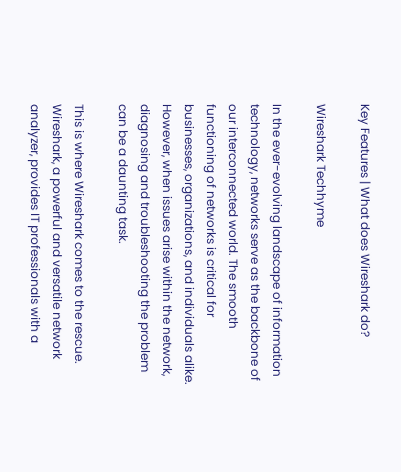Key Features | What does Wireshark do?

Wireshark Techhyme

In the ever-evolving landscape of information technology, networks serve as the backbone of our interconnected world. The smooth functioning of networks is critical for businesses, organizations, and individuals alike. However, when issues arise within the network, diagnosing and troubleshooting the problem can be a daunting task.

This is where Wireshark comes to the rescue. Wireshark, a powerful and versatile network analyzer, provides IT professionals with a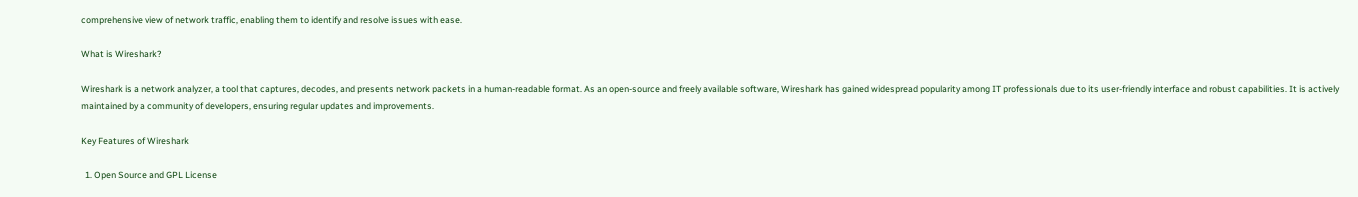comprehensive view of network traffic, enabling them to identify and resolve issues with ease.

What is Wireshark?

Wireshark is a network analyzer, a tool that captures, decodes, and presents network packets in a human-readable format. As an open-source and freely available software, Wireshark has gained widespread popularity among IT professionals due to its user-friendly interface and robust capabilities. It is actively maintained by a community of developers, ensuring regular updates and improvements.

Key Features of Wireshark

  1. Open Source and GPL License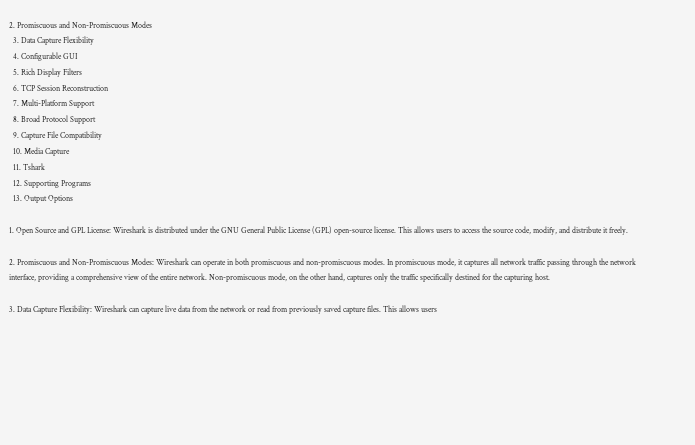2. Promiscuous and Non-Promiscuous Modes
  3. Data Capture Flexibility
  4. Configurable GUI
  5. Rich Display Filters
  6. TCP Session Reconstruction
  7. Multi-Platform Support
  8. Broad Protocol Support
  9. Capture File Compatibility
  10. Media Capture
  11. Tshark
  12. Supporting Programs
  13. Output Options

1. Open Source and GPL License: Wireshark is distributed under the GNU General Public License (GPL) open-source license. This allows users to access the source code, modify, and distribute it freely.

2. Promiscuous and Non-Promiscuous Modes: Wireshark can operate in both promiscuous and non-promiscuous modes. In promiscuous mode, it captures all network traffic passing through the network interface, providing a comprehensive view of the entire network. Non-promiscuous mode, on the other hand, captures only the traffic specifically destined for the capturing host.

3. Data Capture Flexibility: Wireshark can capture live data from the network or read from previously saved capture files. This allows users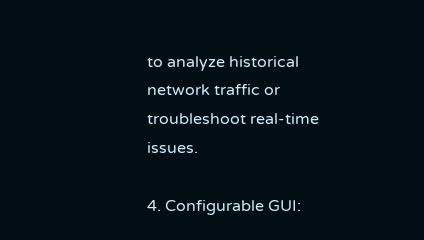to analyze historical network traffic or troubleshoot real-time issues.

4. Configurable GUI: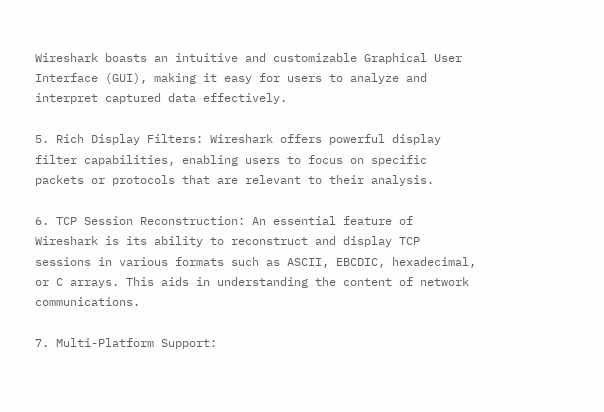Wireshark boasts an intuitive and customizable Graphical User Interface (GUI), making it easy for users to analyze and interpret captured data effectively.

5. Rich Display Filters: Wireshark offers powerful display filter capabilities, enabling users to focus on specific packets or protocols that are relevant to their analysis.

6. TCP Session Reconstruction: An essential feature of Wireshark is its ability to reconstruct and display TCP sessions in various formats such as ASCII, EBCDIC, hexadecimal, or C arrays. This aids in understanding the content of network communications.

7. Multi-Platform Support: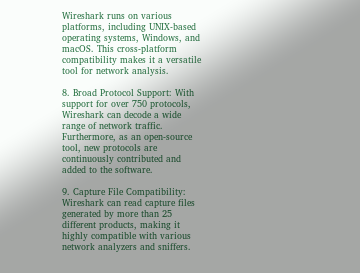Wireshark runs on various platforms, including UNIX-based operating systems, Windows, and macOS. This cross-platform compatibility makes it a versatile tool for network analysis.

8. Broad Protocol Support: With support for over 750 protocols, Wireshark can decode a wide range of network traffic. Furthermore, as an open-source tool, new protocols are continuously contributed and added to the software.

9. Capture File Compatibility: Wireshark can read capture files generated by more than 25 different products, making it highly compatible with various network analyzers and sniffers.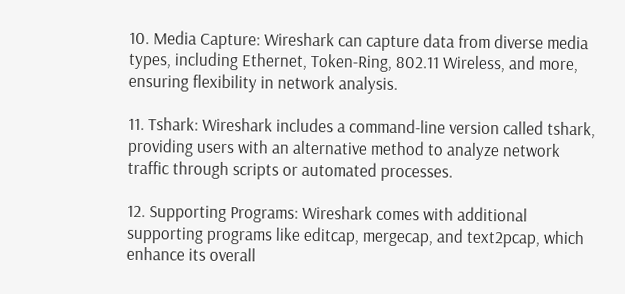10. Media Capture: Wireshark can capture data from diverse media types, including Ethernet, Token-Ring, 802.11 Wireless, and more, ensuring flexibility in network analysis.

11. Tshark: Wireshark includes a command-line version called tshark, providing users with an alternative method to analyze network traffic through scripts or automated processes.

12. Supporting Programs: Wireshark comes with additional supporting programs like editcap, mergecap, and text2pcap, which enhance its overall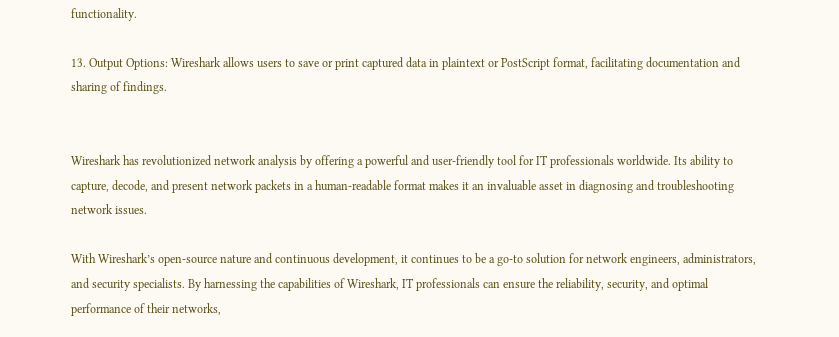functionality.

13. Output Options: Wireshark allows users to save or print captured data in plaintext or PostScript format, facilitating documentation and sharing of findings.


Wireshark has revolutionized network analysis by offering a powerful and user-friendly tool for IT professionals worldwide. Its ability to capture, decode, and present network packets in a human-readable format makes it an invaluable asset in diagnosing and troubleshooting network issues.

With Wireshark’s open-source nature and continuous development, it continues to be a go-to solution for network engineers, administrators, and security specialists. By harnessing the capabilities of Wireshark, IT professionals can ensure the reliability, security, and optimal performance of their networks,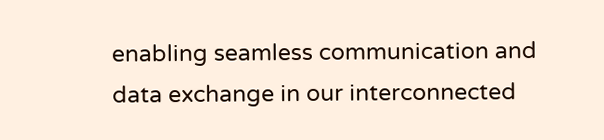enabling seamless communication and data exchange in our interconnected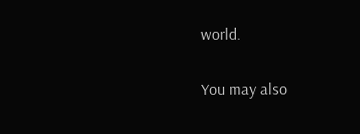world.

You may also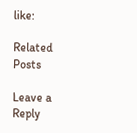like:

Related Posts

Leave a Reply